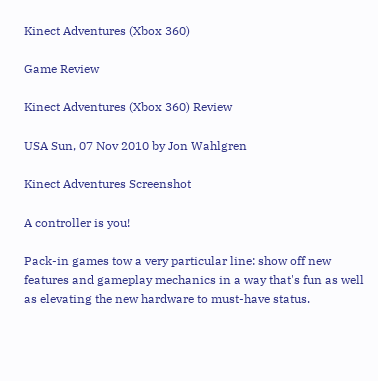Kinect Adventures (Xbox 360)

Game Review

Kinect Adventures (Xbox 360) Review

USA Sun, 07 Nov 2010 by Jon Wahlgren

Kinect Adventures Screenshot

A controller is you!

Pack-in games tow a very particular line: show off new features and gameplay mechanics in a way that's fun as well as elevating the new hardware to must-have status.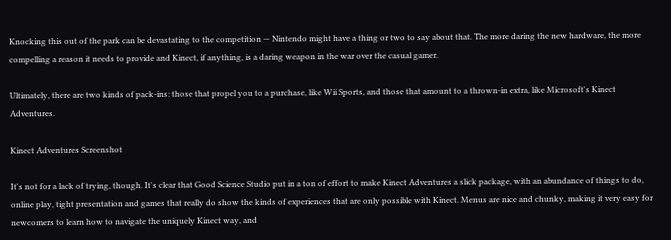Knocking this out of the park can be devastating to the competition — Nintendo might have a thing or two to say about that. The more daring the new hardware, the more compelling a reason it needs to provide and Kinect, if anything, is a daring weapon in the war over the casual gamer.

Ultimately, there are two kinds of pack-ins: those that propel you to a purchase, like Wii Sports, and those that amount to a thrown-in extra, like Microsoft's Kinect Adventures.

Kinect Adventures Screenshot

It's not for a lack of trying, though. It's clear that Good Science Studio put in a ton of effort to make Kinect Adventures a slick package, with an abundance of things to do, online play, tight presentation and games that really do show the kinds of experiences that are only possible with Kinect. Menus are nice and chunky, making it very easy for newcomers to learn how to navigate the uniquely Kinect way, and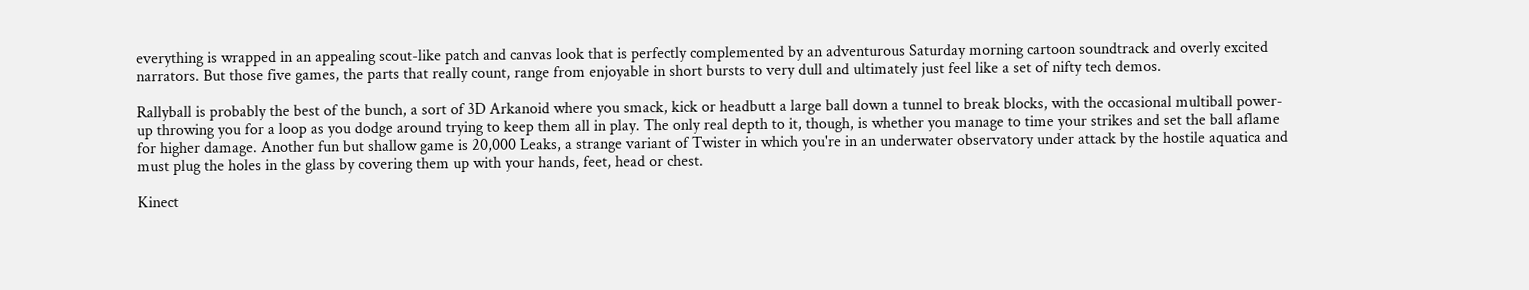everything is wrapped in an appealing scout-like patch and canvas look that is perfectly complemented by an adventurous Saturday morning cartoon soundtrack and overly excited narrators. But those five games, the parts that really count, range from enjoyable in short bursts to very dull and ultimately just feel like a set of nifty tech demos.

Rallyball is probably the best of the bunch, a sort of 3D Arkanoid where you smack, kick or headbutt a large ball down a tunnel to break blocks, with the occasional multiball power-up throwing you for a loop as you dodge around trying to keep them all in play. The only real depth to it, though, is whether you manage to time your strikes and set the ball aflame for higher damage. Another fun but shallow game is 20,000 Leaks, a strange variant of Twister in which you're in an underwater observatory under attack by the hostile aquatica and must plug the holes in the glass by covering them up with your hands, feet, head or chest.

Kinect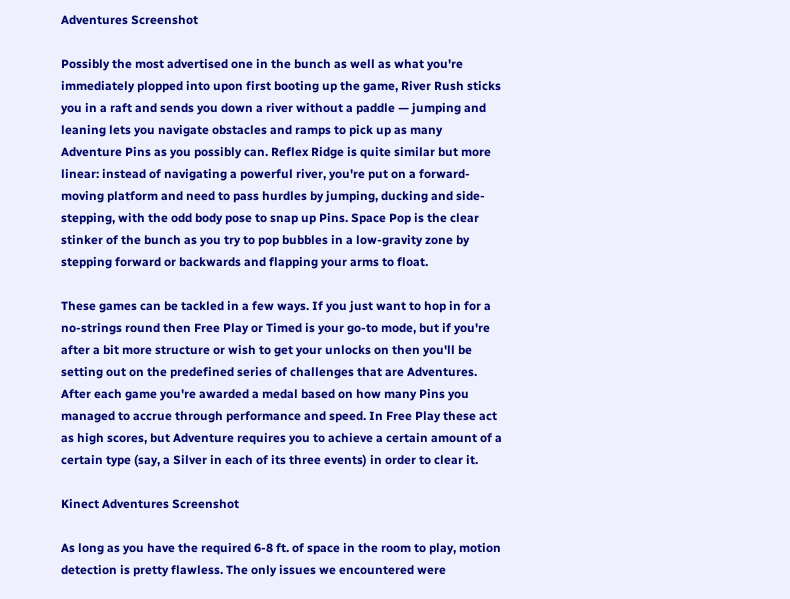Adventures Screenshot

Possibly the most advertised one in the bunch as well as what you're immediately plopped into upon first booting up the game, River Rush sticks you in a raft and sends you down a river without a paddle — jumping and leaning lets you navigate obstacles and ramps to pick up as many Adventure Pins as you possibly can. Reflex Ridge is quite similar but more linear: instead of navigating a powerful river, you're put on a forward-moving platform and need to pass hurdles by jumping, ducking and side-stepping, with the odd body pose to snap up Pins. Space Pop is the clear stinker of the bunch as you try to pop bubbles in a low-gravity zone by stepping forward or backwards and flapping your arms to float.

These games can be tackled in a few ways. If you just want to hop in for a no-strings round then Free Play or Timed is your go-to mode, but if you're after a bit more structure or wish to get your unlocks on then you'll be setting out on the predefined series of challenges that are Adventures. After each game you're awarded a medal based on how many Pins you managed to accrue through performance and speed. In Free Play these act as high scores, but Adventure requires you to achieve a certain amount of a certain type (say, a Silver in each of its three events) in order to clear it.

Kinect Adventures Screenshot

As long as you have the required 6-8 ft. of space in the room to play, motion detection is pretty flawless. The only issues we encountered were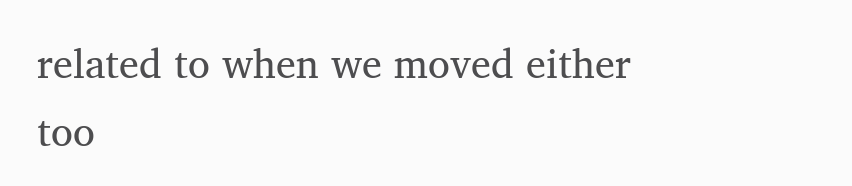related to when we moved either too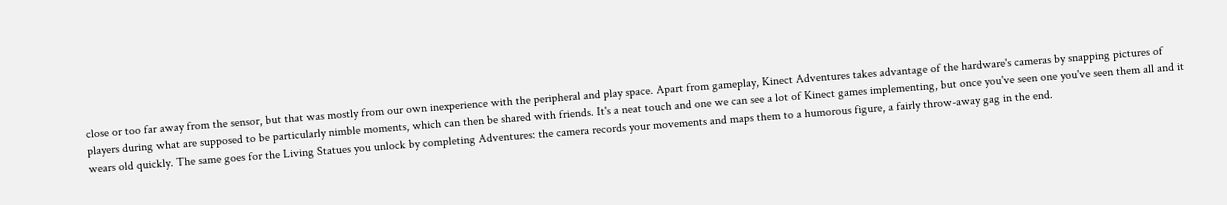close or too far away from the sensor, but that was mostly from our own inexperience with the peripheral and play space. Apart from gameplay, Kinect Adventures takes advantage of the hardware's cameras by snapping pictures of players during what are supposed to be particularly nimble moments, which can then be shared with friends. It's a neat touch and one we can see a lot of Kinect games implementing, but once you've seen one you've seen them all and it wears old quickly. The same goes for the Living Statues you unlock by completing Adventures: the camera records your movements and maps them to a humorous figure, a fairly throw-away gag in the end.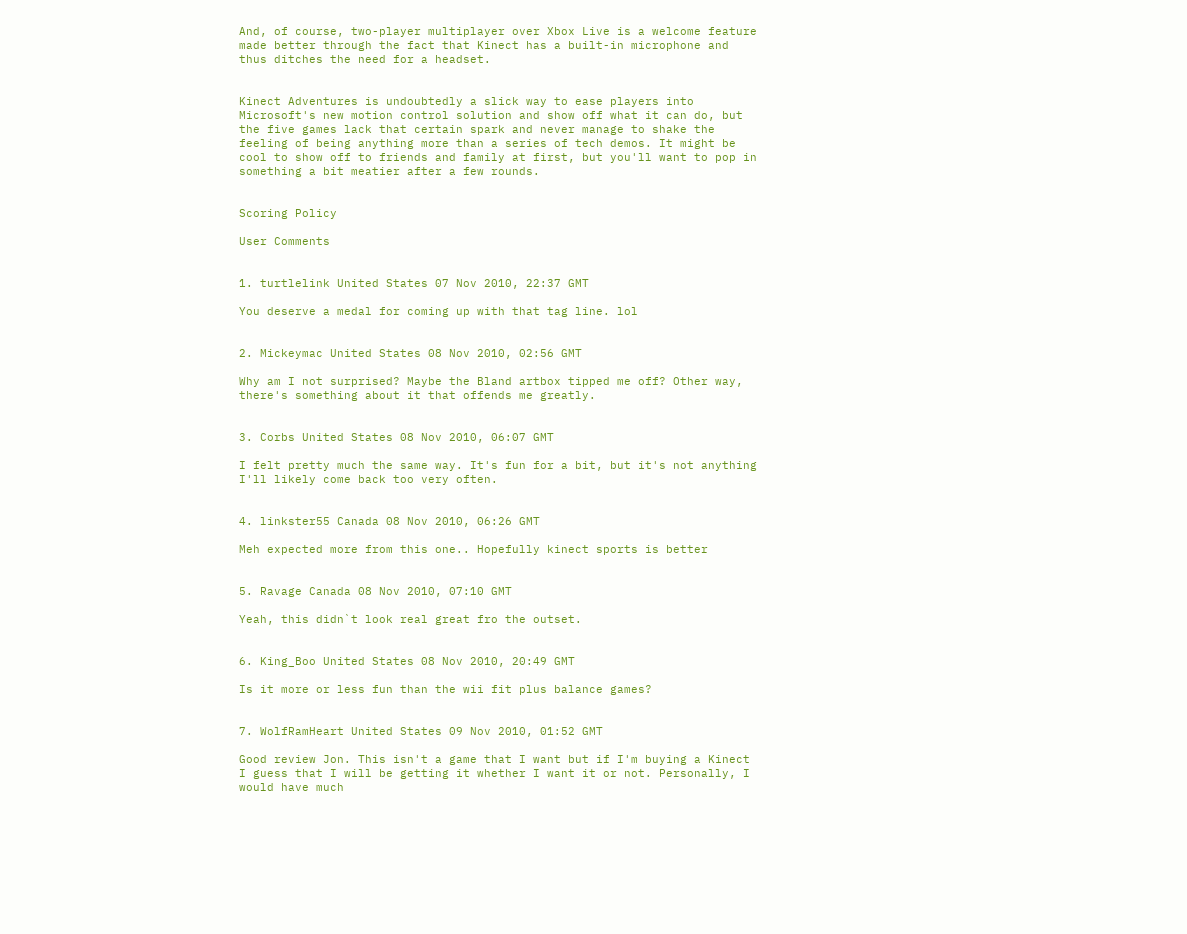And, of course, two-player multiplayer over Xbox Live is a welcome feature made better through the fact that Kinect has a built-in microphone and thus ditches the need for a headset.


Kinect Adventures is undoubtedly a slick way to ease players into Microsoft's new motion control solution and show off what it can do, but the five games lack that certain spark and never manage to shake the feeling of being anything more than a series of tech demos. It might be cool to show off to friends and family at first, but you'll want to pop in something a bit meatier after a few rounds.


Scoring Policy

User Comments


1. turtlelink United States 07 Nov 2010, 22:37 GMT

You deserve a medal for coming up with that tag line. lol


2. Mickeymac United States 08 Nov 2010, 02:56 GMT

Why am I not surprised? Maybe the Bland artbox tipped me off? Other way, there's something about it that offends me greatly.


3. Corbs United States 08 Nov 2010, 06:07 GMT

I felt pretty much the same way. It's fun for a bit, but it's not anything I'll likely come back too very often.


4. linkster55 Canada 08 Nov 2010, 06:26 GMT

Meh expected more from this one.. Hopefully kinect sports is better


5. Ravage Canada 08 Nov 2010, 07:10 GMT

Yeah, this didn`t look real great fro the outset.


6. King_Boo United States 08 Nov 2010, 20:49 GMT

Is it more or less fun than the wii fit plus balance games?


7. WolfRamHeart United States 09 Nov 2010, 01:52 GMT

Good review Jon. This isn't a game that I want but if I'm buying a Kinect I guess that I will be getting it whether I want it or not. Personally, I would have much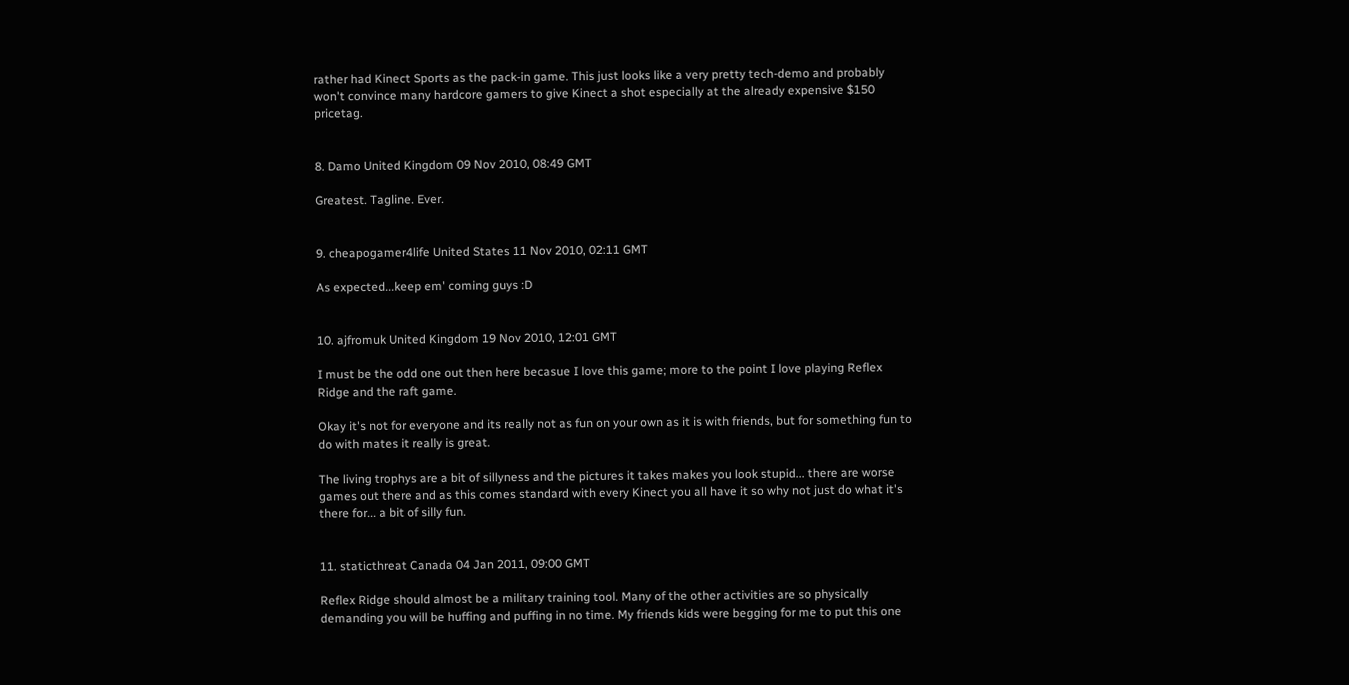rather had Kinect Sports as the pack-in game. This just looks like a very pretty tech-demo and probably won't convince many hardcore gamers to give Kinect a shot especially at the already expensive $150 pricetag.


8. Damo United Kingdom 09 Nov 2010, 08:49 GMT

Greatest. Tagline. Ever.


9. cheapogamer4life United States 11 Nov 2010, 02:11 GMT

As expected...keep em' coming guys :D


10. ajfromuk United Kingdom 19 Nov 2010, 12:01 GMT

I must be the odd one out then here becasue I love this game; more to the point I love playing Reflex Ridge and the raft game.

Okay it's not for everyone and its really not as fun on your own as it is with friends, but for something fun to do with mates it really is great.

The living trophys are a bit of sillyness and the pictures it takes makes you look stupid... there are worse games out there and as this comes standard with every Kinect you all have it so why not just do what it's there for... a bit of silly fun.


11. staticthreat Canada 04 Jan 2011, 09:00 GMT

Reflex Ridge should almost be a military training tool. Many of the other activities are so physically demanding you will be huffing and puffing in no time. My friends kids were begging for me to put this one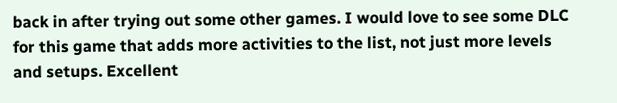back in after trying out some other games. I would love to see some DLC for this game that adds more activities to the list, not just more levels and setups. Excellent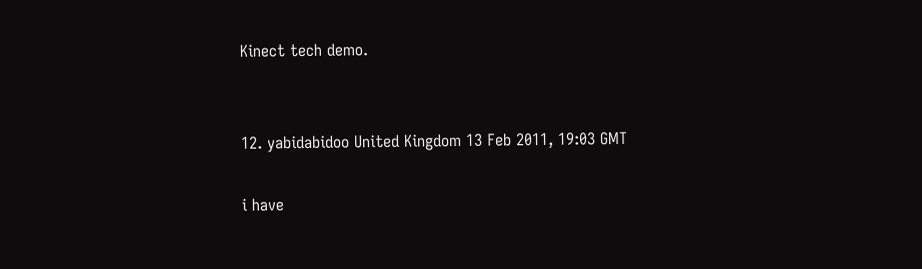Kinect tech demo.


12. yabidabidoo United Kingdom 13 Feb 2011, 19:03 GMT

i have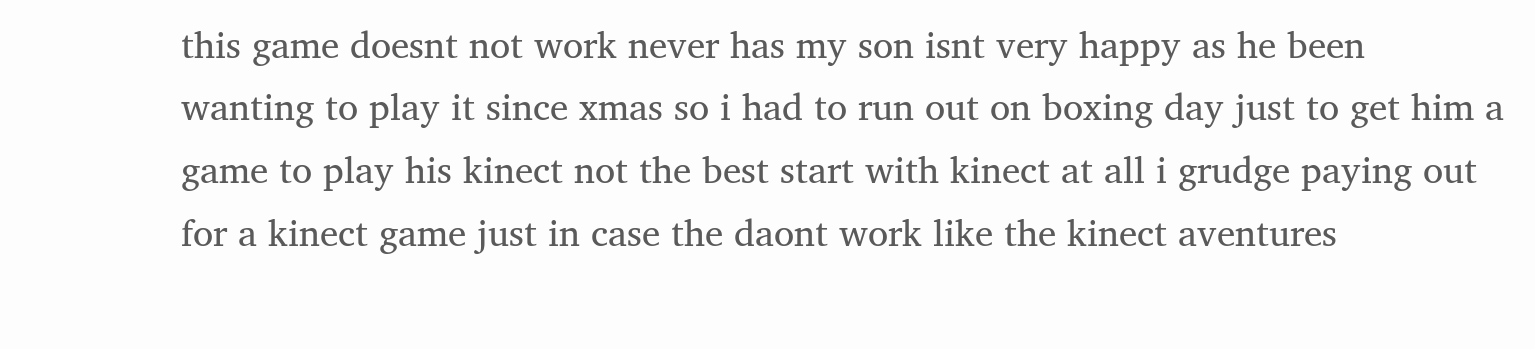this game doesnt not work never has my son isnt very happy as he been wanting to play it since xmas so i had to run out on boxing day just to get him a game to play his kinect not the best start with kinect at all i grudge paying out for a kinect game just in case the daont work like the kinect aventures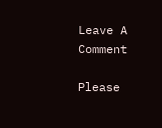Leave A Comment

Please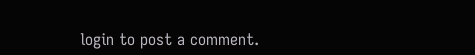login to post a comment.